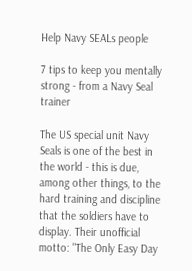Help Navy SEALs people

7 tips to keep you mentally strong - from a Navy Seal trainer

The US special unit Navy Seals is one of the best in the world - this is due, among other things, to the hard training and discipline that the soldiers have to display. Their unofficial motto: "The Only Easy Day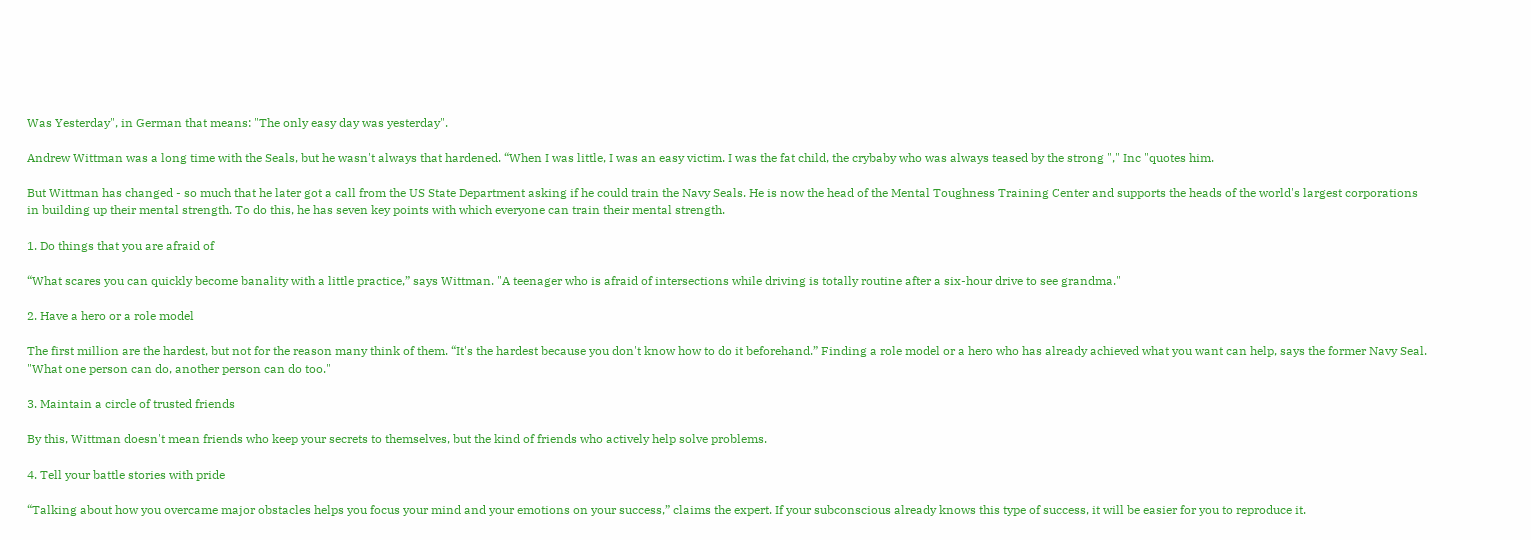Was Yesterday", in German that means: "The only easy day was yesterday".

Andrew Wittman was a long time with the Seals, but he wasn't always that hardened. “When I was little, I was an easy victim. I was the fat child, the crybaby who was always teased by the strong "," Inc "quotes him.

But Wittman has changed - so much that he later got a call from the US State Department asking if he could train the Navy Seals. He is now the head of the Mental Toughness Training Center and supports the heads of the world's largest corporations in building up their mental strength. To do this, he has seven key points with which everyone can train their mental strength.

1. Do things that you are afraid of

“What scares you can quickly become banality with a little practice,” says Wittman. "A teenager who is afraid of intersections while driving is totally routine after a six-hour drive to see grandma."

2. Have a hero or a role model

The first million are the hardest, but not for the reason many think of them. “It's the hardest because you don't know how to do it beforehand.” Finding a role model or a hero who has already achieved what you want can help, says the former Navy Seal. "What one person can do, another person can do too."

3. Maintain a circle of trusted friends

By this, Wittman doesn't mean friends who keep your secrets to themselves, but the kind of friends who actively help solve problems.

4. Tell your battle stories with pride

“Talking about how you overcame major obstacles helps you focus your mind and your emotions on your success,” claims the expert. If your subconscious already knows this type of success, it will be easier for you to reproduce it.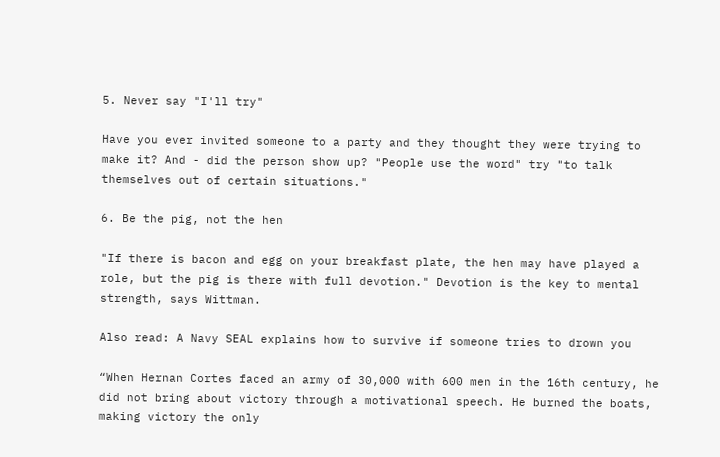5. Never say "I'll try"

Have you ever invited someone to a party and they thought they were trying to make it? And - did the person show up? "People use the word" try "to talk themselves out of certain situations."

6. Be the pig, not the hen

"If there is bacon and egg on your breakfast plate, the hen may have played a role, but the pig is there with full devotion." Devotion is the key to mental strength, says Wittman.

Also read: A Navy SEAL explains how to survive if someone tries to drown you

“When Hernan Cortes faced an army of 30,000 with 600 men in the 16th century, he did not bring about victory through a motivational speech. He burned the boats, making victory the only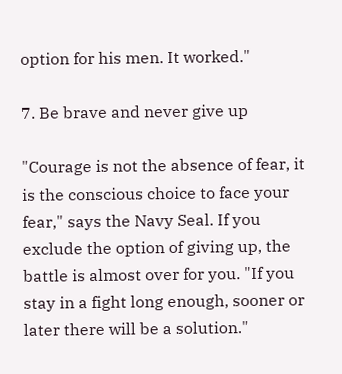option for his men. It worked."

7. Be brave and never give up

"Courage is not the absence of fear, it is the conscious choice to face your fear," says the Navy Seal. If you exclude the option of giving up, the battle is almost over for you. "If you stay in a fight long enough, sooner or later there will be a solution."